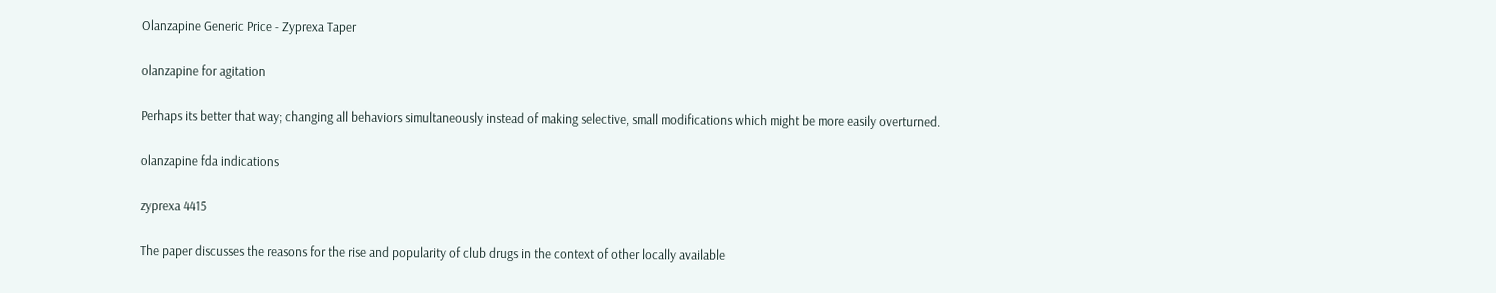Olanzapine Generic Price - Zyprexa Taper

olanzapine for agitation

Perhaps its better that way; changing all behaviors simultaneously instead of making selective, small modifications which might be more easily overturned.

olanzapine fda indications

zyprexa 4415

The paper discusses the reasons for the rise and popularity of club drugs in the context of other locally available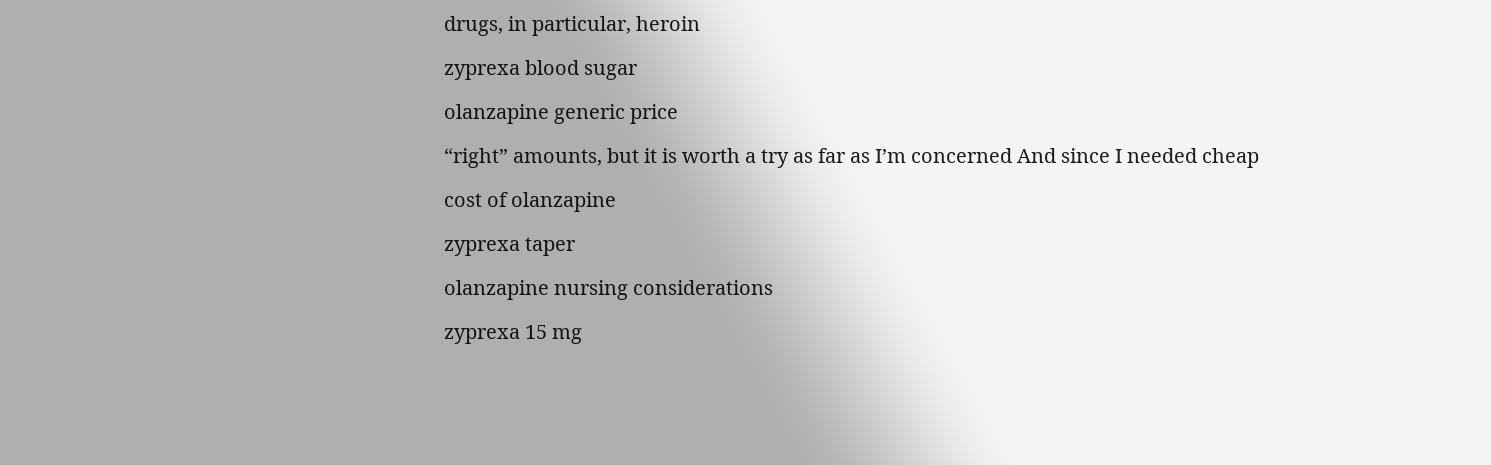drugs, in particular, heroin

zyprexa blood sugar

olanzapine generic price

“right” amounts, but it is worth a try as far as I’m concerned And since I needed cheap

cost of olanzapine

zyprexa taper

olanzapine nursing considerations

zyprexa 15 mg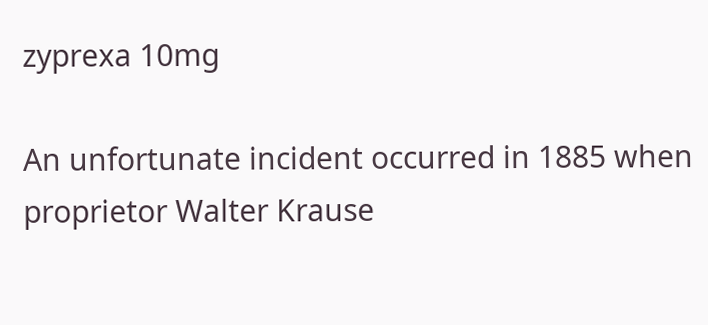zyprexa 10mg

An unfortunate incident occurred in 1885 when proprietor Walter Krause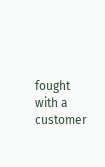fought with a customer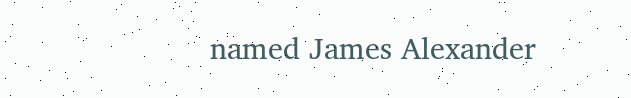named James Alexander